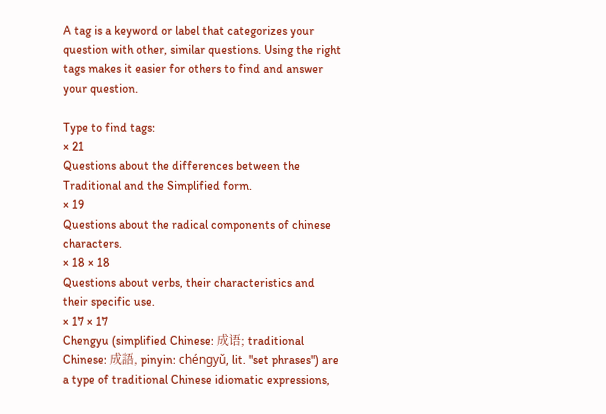A tag is a keyword or label that categorizes your question with other, similar questions. Using the right tags makes it easier for others to find and answer your question.

Type to find tags:
× 21
Questions about the differences between the Traditional and the Simplified form.
× 19
Questions about the radical components of chinese characters.
× 18 × 18
Questions about verbs, their characteristics and their specific use.
× 17 × 17
Chengyu (simplified Chinese: 成语; traditional Chinese: 成語, pinyin: chéngyǔ, lit. "set phrases") are a type of traditional Chinese idiomatic expressions,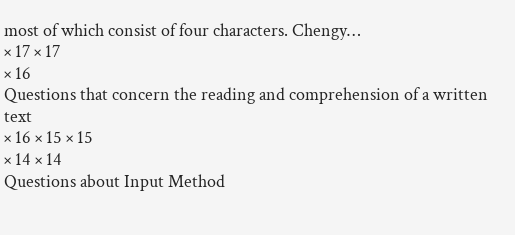most of which consist of four characters. Chengy…
× 17 × 17
× 16
Questions that concern the reading and comprehension of a written text
× 16 × 15 × 15
× 14 × 14
Questions about Input Method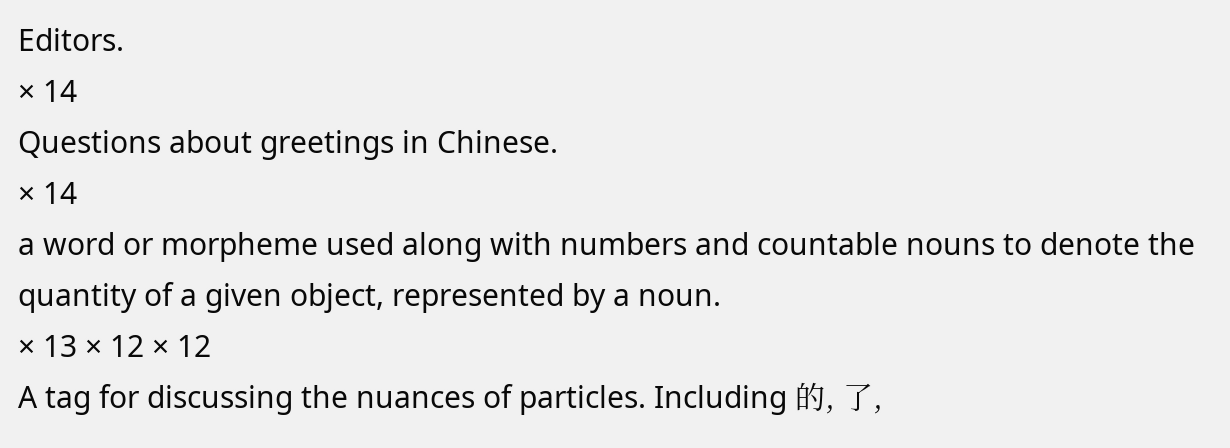Editors.
× 14
Questions about greetings in Chinese.
× 14
a word or morpheme used along with numbers and countable nouns to denote the quantity of a given object, represented by a noun.
× 13 × 12 × 12
A tag for discussing the nuances of particles. Including 的, 了,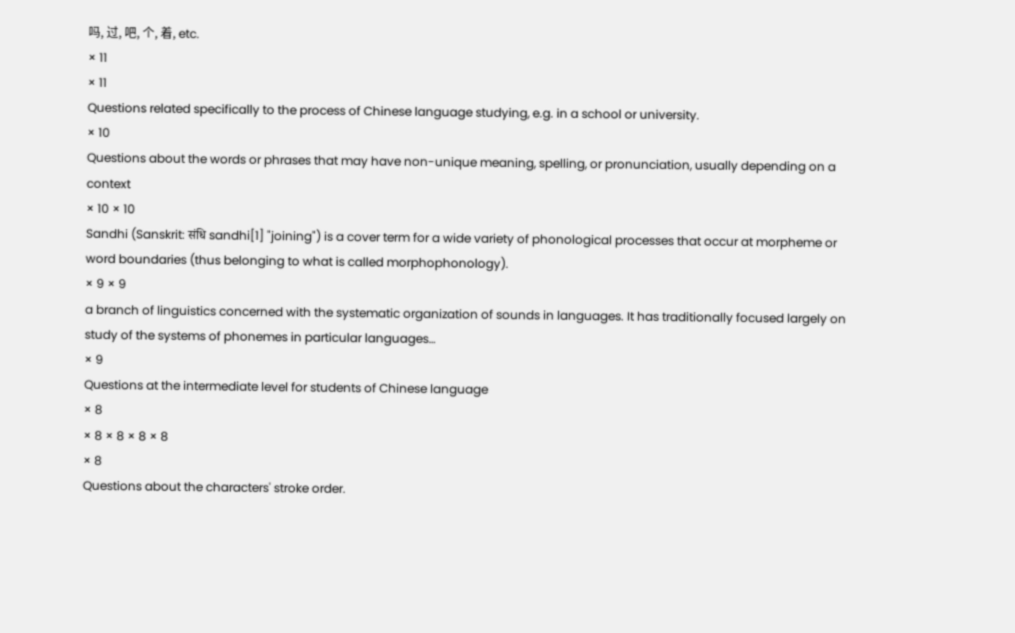吗, 过, 吧, 个, 着, etc.
× 11
× 11
Questions related specifically to the process of Chinese language studying, e.g. in a school or university.
× 10
Questions about the words or phrases that may have non-unique meaning, spelling, or pronunciation, usually depending on a context
× 10 × 10
Sandhi (Sanskrit: संधि sandhi[1] "joining") is a cover term for a wide variety of phonological processes that occur at morpheme or word boundaries (thus belonging to what is called morphophonology).
× 9 × 9
a branch of linguistics concerned with the systematic organization of sounds in languages. It has traditionally focused largely on study of the systems of phonemes in particular languages…
× 9
Questions at the intermediate level for students of Chinese language
× 8
× 8 × 8 × 8 × 8
× 8
Questions about the characters' stroke order.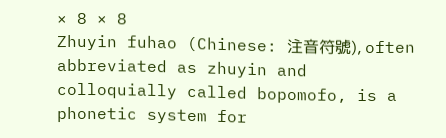× 8 × 8
Zhuyin fuhao (Chinese: 注音符號), often abbreviated as zhuyin and colloquially called bopomofo, is a phonetic system for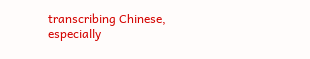transcribing Chinese, especially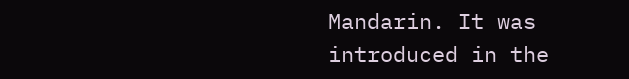Mandarin. It was introduced in the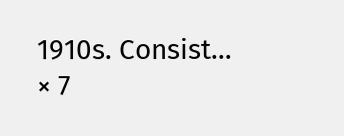1910s. Consist…
× 7